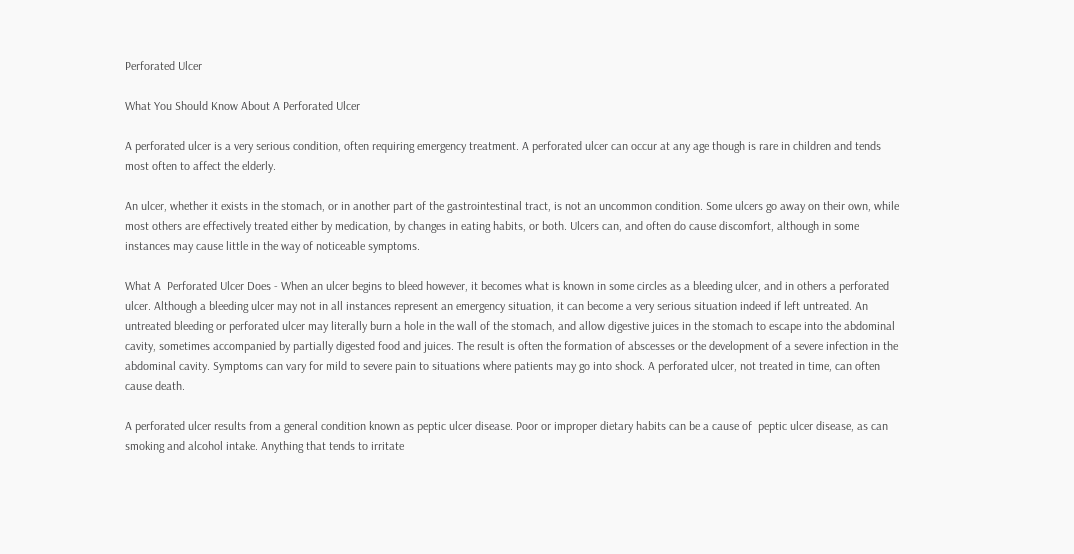Perforated Ulcer

What You Should Know About A Perforated Ulcer

A perforated ulcer is a very serious condition, often requiring emergency treatment. A perforated ulcer can occur at any age though is rare in children and tends most often to affect the elderly.

An ulcer, whether it exists in the stomach, or in another part of the gastrointestinal tract, is not an uncommon condition. Some ulcers go away on their own, while most others are effectively treated either by medication, by changes in eating habits, or both. Ulcers can, and often do cause discomfort, although in some instances may cause little in the way of noticeable symptoms.

What A  Perforated Ulcer Does - When an ulcer begins to bleed however, it becomes what is known in some circles as a bleeding ulcer, and in others a perforated ulcer. Although a bleeding ulcer may not in all instances represent an emergency situation, it can become a very serious situation indeed if left untreated. An untreated bleeding or perforated ulcer may literally burn a hole in the wall of the stomach, and allow digestive juices in the stomach to escape into the abdominal cavity, sometimes accompanied by partially digested food and juices. The result is often the formation of abscesses or the development of a severe infection in the abdominal cavity. Symptoms can vary for mild to severe pain to situations where patients may go into shock. A perforated ulcer, not treated in time, can often cause death.

A perforated ulcer results from a general condition known as peptic ulcer disease. Poor or improper dietary habits can be a cause of  peptic ulcer disease, as can smoking and alcohol intake. Anything that tends to irritate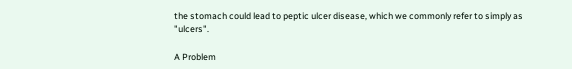the stomach could lead to peptic ulcer disease, which we commonly refer to simply as "ulcers".

A Problem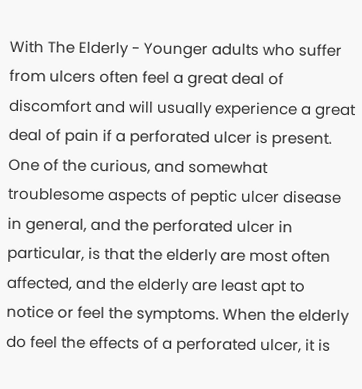With The Elderly - Younger adults who suffer from ulcers often feel a great deal of discomfort and will usually experience a great deal of pain if a perforated ulcer is present. One of the curious, and somewhat troublesome aspects of peptic ulcer disease in general, and the perforated ulcer in particular, is that the elderly are most often affected, and the elderly are least apt to notice or feel the symptoms. When the elderly do feel the effects of a perforated ulcer, it is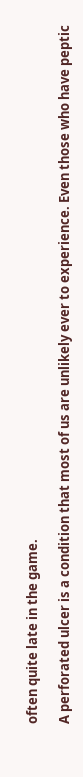often quite late in the game.

A perforated ulcer is a condition that most of us are unlikely ever to experience. Even those who have peptic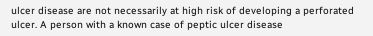ulcer disease are not necessarily at high risk of developing a perforated ulcer. A person with a known case of peptic ulcer disease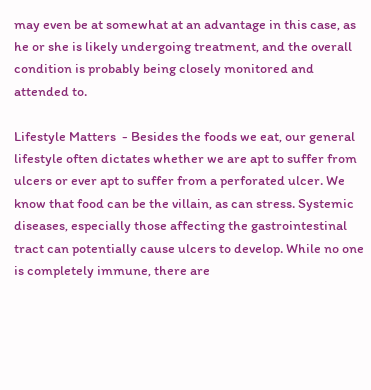may even be at somewhat at an advantage in this case, as he or she is likely undergoing treatment, and the overall condition is probably being closely monitored and attended to.

Lifestyle Matters  - Besides the foods we eat, our general lifestyle often dictates whether we are apt to suffer from ulcers or ever apt to suffer from a perforated ulcer. We know that food can be the villain, as can stress. Systemic diseases, especially those affecting the gastrointestinal tract can potentially cause ulcers to develop. While no one is completely immune, there are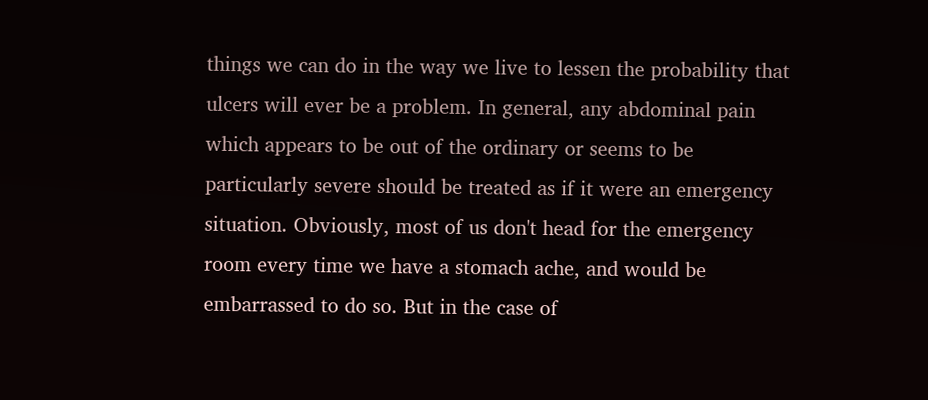things we can do in the way we live to lessen the probability that ulcers will ever be a problem. In general, any abdominal pain which appears to be out of the ordinary or seems to be particularly severe should be treated as if it were an emergency situation. Obviously, most of us don't head for the emergency room every time we have a stomach ache, and would be embarrassed to do so. But in the case of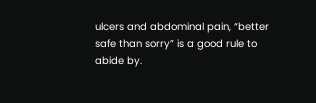ulcers and abdominal pain, “better safe than sorry” is a good rule to abide by.